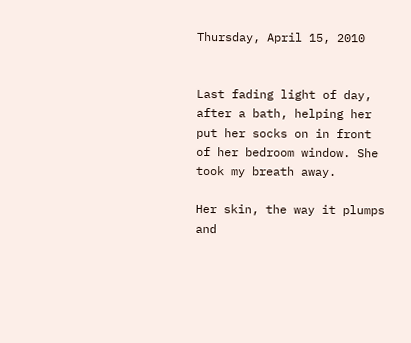Thursday, April 15, 2010


Last fading light of day, after a bath, helping her put her socks on in front of her bedroom window. She took my breath away.

Her skin, the way it plumps and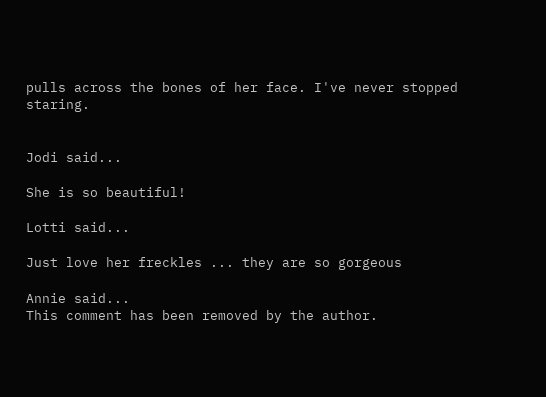pulls across the bones of her face. I've never stopped staring.


Jodi said...

She is so beautiful!

Lotti said...

Just love her freckles ... they are so gorgeous

Annie said...
This comment has been removed by the author.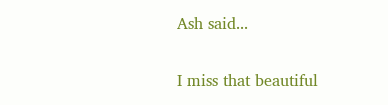Ash said...

I miss that beautiful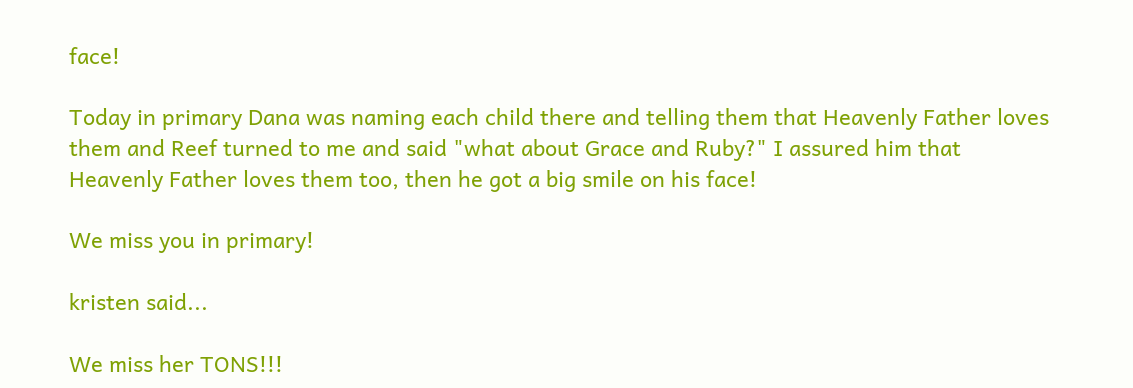face!

Today in primary Dana was naming each child there and telling them that Heavenly Father loves them and Reef turned to me and said "what about Grace and Ruby?" I assured him that Heavenly Father loves them too, then he got a big smile on his face!

We miss you in primary!

kristen said...

We miss her TONS!!!